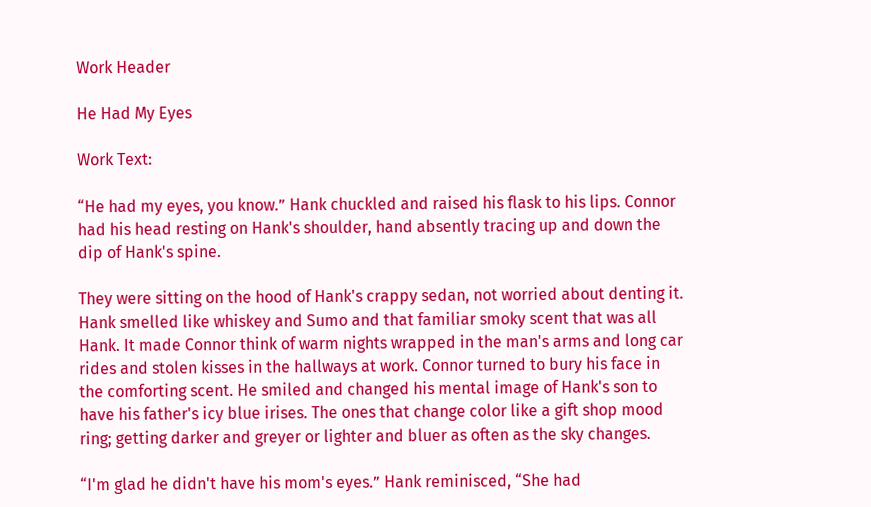Work Header

He Had My Eyes

Work Text:

“He had my eyes, you know.” Hank chuckled and raised his flask to his lips. Connor had his head resting on Hank's shoulder, hand absently tracing up and down the dip of Hank's spine.

They were sitting on the hood of Hank's crappy sedan, not worried about denting it. Hank smelled like whiskey and Sumo and that familiar smoky scent that was all Hank. It made Connor think of warm nights wrapped in the man's arms and long car rides and stolen kisses in the hallways at work. Connor turned to bury his face in the comforting scent. He smiled and changed his mental image of Hank's son to have his father's icy blue irises. The ones that change color like a gift shop mood ring; getting darker and greyer or lighter and bluer as often as the sky changes.

“I'm glad he didn't have his mom's eyes.” Hank reminisced, “She had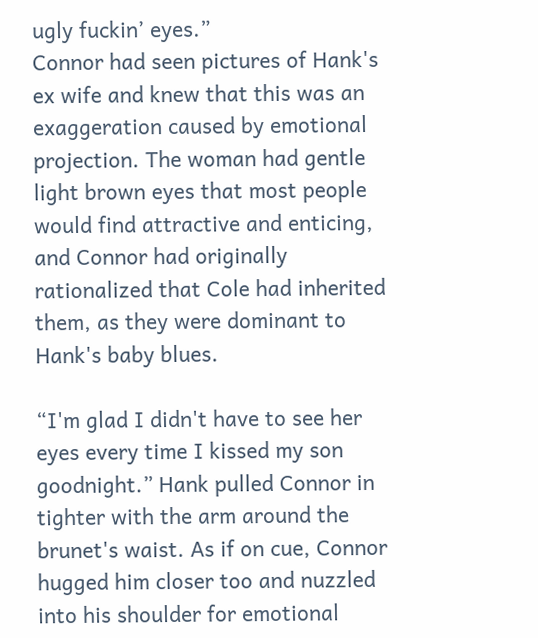ugly fuckin’ eyes.”
Connor had seen pictures of Hank's ex wife and knew that this was an exaggeration caused by emotional projection. The woman had gentle light brown eyes that most people would find attractive and enticing, and Connor had originally rationalized that Cole had inherited them, as they were dominant to Hank's baby blues.

“I'm glad I didn't have to see her eyes every time I kissed my son goodnight.” Hank pulled Connor in tighter with the arm around the brunet's waist. As if on cue, Connor hugged him closer too and nuzzled into his shoulder for emotional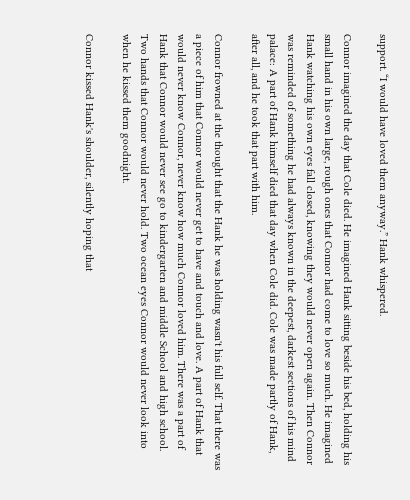support. “I would have loved them anyway.” Hank whispered.

Connor imagined the day that Cole died. He imagined Hank sitting beside his bed, holding his small hand in his own large, rough ones that Connor had come to love so much. He imagined Hank watching his own eyes fall closed, knowing they would never open again. Then Connor was reminded of something he had always known in the deepest, darkest sections of his mind palace: A part of Hank himself died that day when Cole did. Cole was made partly of Hank, after all, and he took that part with him.

Connor frowned at the thought that the Hank he was holding wasn't his full self. That there was a piece of him that Connor would never get to have and touch and love. A part of Hank that would never know Connor, never know how much Connor loved him. There was a part of Hank that Connor would never see go to kindergarten and middle School and high school. Two hands that Connor would never hold. Two ocean eyes Connor would never look into when he kissed them goodnight.

Connor kissed Hank's shoulder, silently hoping that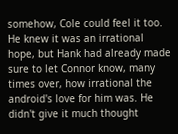somehow, Cole could feel it too. He knew it was an irrational hope, but Hank had already made sure to let Connor know, many times over, how irrational the android's love for him was. He didn't give it much thought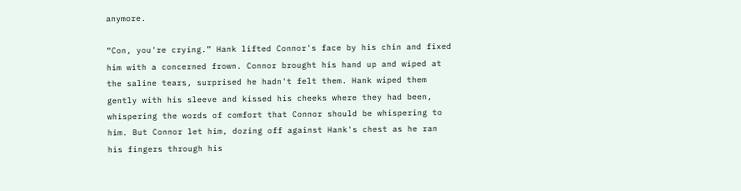anymore.

“Con, you're crying.” Hank lifted Connor's face by his chin and fixed him with a concerned frown. Connor brought his hand up and wiped at the saline tears, surprised he hadn't felt them. Hank wiped them gently with his sleeve and kissed his cheeks where they had been, whispering the words of comfort that Connor should be whispering to him. But Connor let him, dozing off against Hank's chest as he ran his fingers through his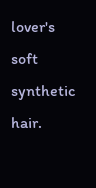lover's soft synthetic hair.